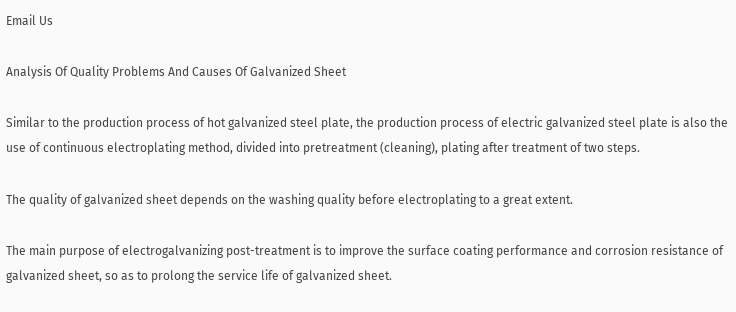Email Us

Analysis Of Quality Problems And Causes Of Galvanized Sheet

Similar to the production process of hot galvanized steel plate, the production process of electric galvanized steel plate is also the use of continuous electroplating method, divided into pretreatment (cleaning), plating after treatment of two steps.

The quality of galvanized sheet depends on the washing quality before electroplating to a great extent.

The main purpose of electrogalvanizing post-treatment is to improve the surface coating performance and corrosion resistance of galvanized sheet, so as to prolong the service life of galvanized sheet.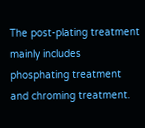The post-plating treatment mainly includes phosphating treatment and chroming treatment.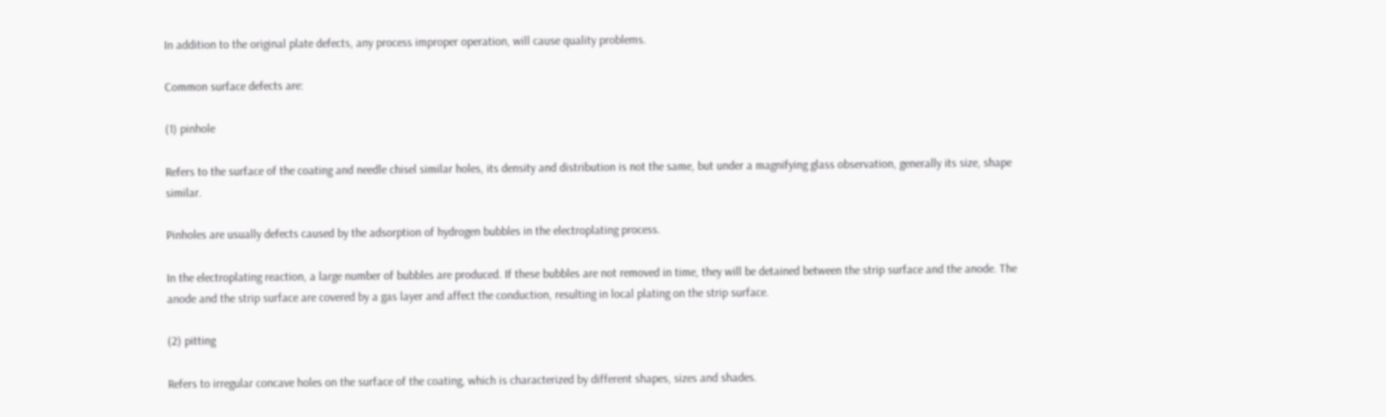In addition to the original plate defects, any process improper operation, will cause quality problems.

Common surface defects are:

(1) pinhole

Refers to the surface of the coating and needle chisel similar holes, its density and distribution is not the same, but under a magnifying glass observation, generally its size, shape similar.

Pinholes are usually defects caused by the adsorption of hydrogen bubbles in the electroplating process.

In the electroplating reaction, a large number of bubbles are produced. If these bubbles are not removed in time, they will be detained between the strip surface and the anode. The anode and the strip surface are covered by a gas layer and affect the conduction, resulting in local plating on the strip surface.

(2) pitting

Refers to irregular concave holes on the surface of the coating, which is characterized by different shapes, sizes and shades.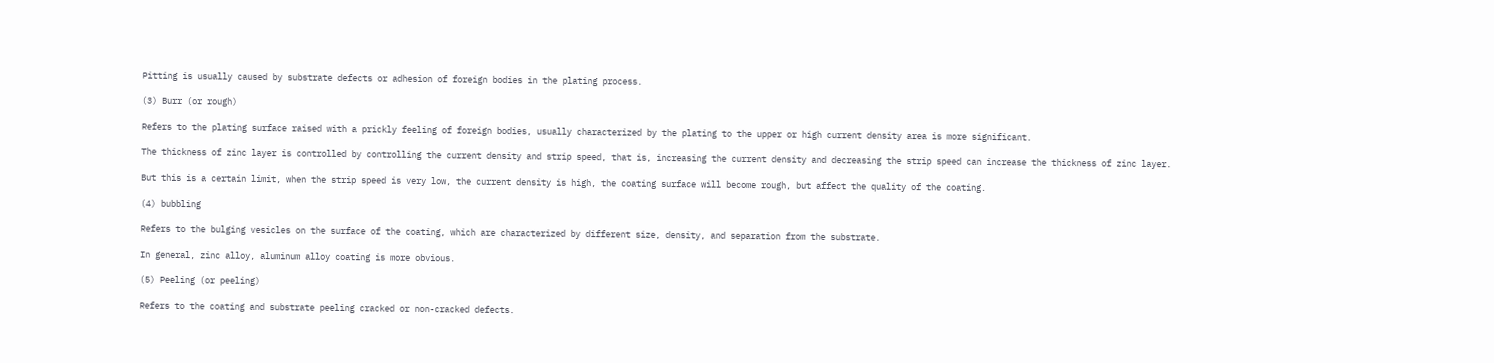Pitting is usually caused by substrate defects or adhesion of foreign bodies in the plating process.

(3) Burr (or rough)

Refers to the plating surface raised with a prickly feeling of foreign bodies, usually characterized by the plating to the upper or high current density area is more significant.

The thickness of zinc layer is controlled by controlling the current density and strip speed, that is, increasing the current density and decreasing the strip speed can increase the thickness of zinc layer.

But this is a certain limit, when the strip speed is very low, the current density is high, the coating surface will become rough, but affect the quality of the coating.

(4) bubbling

Refers to the bulging vesicles on the surface of the coating, which are characterized by different size, density, and separation from the substrate.

In general, zinc alloy, aluminum alloy coating is more obvious.

(5) Peeling (or peeling)

Refers to the coating and substrate peeling cracked or non-cracked defects.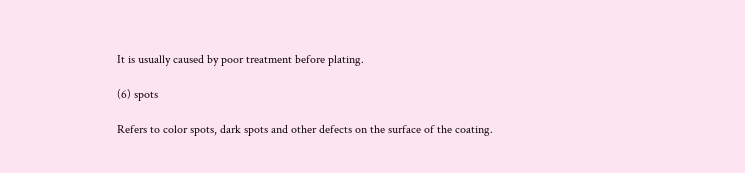It is usually caused by poor treatment before plating.

(6) spots

Refers to color spots, dark spots and other defects on the surface of the coating.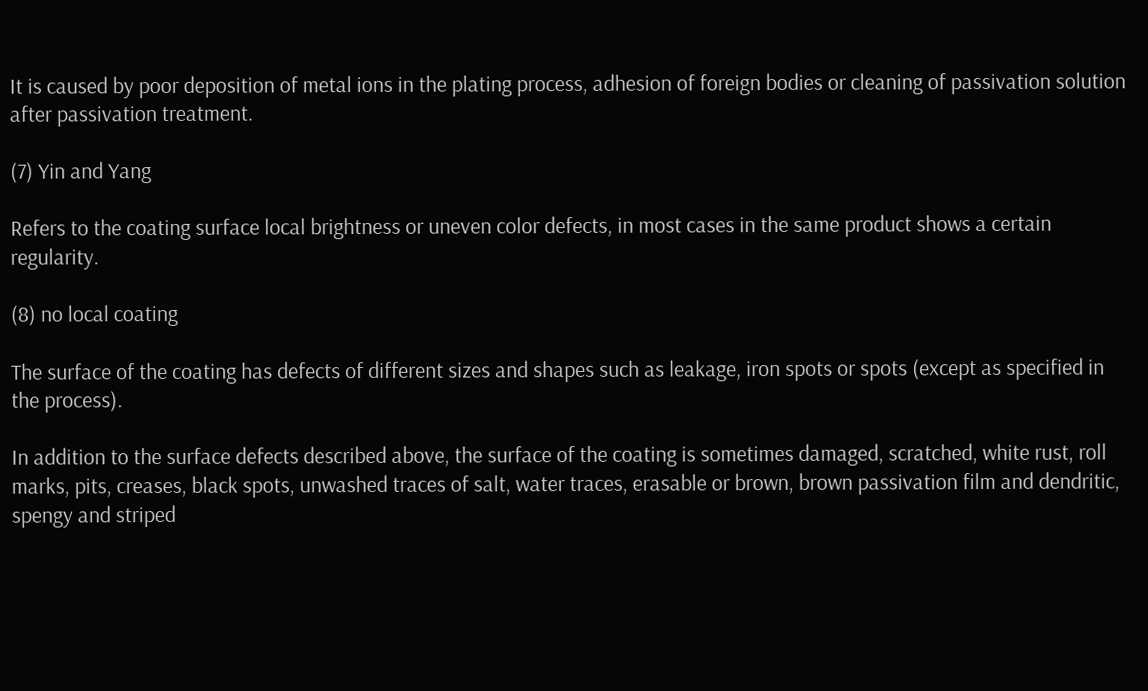It is caused by poor deposition of metal ions in the plating process, adhesion of foreign bodies or cleaning of passivation solution after passivation treatment.

(7) Yin and Yang

Refers to the coating surface local brightness or uneven color defects, in most cases in the same product shows a certain regularity.

(8) no local coating

The surface of the coating has defects of different sizes and shapes such as leakage, iron spots or spots (except as specified in the process).

In addition to the surface defects described above, the surface of the coating is sometimes damaged, scratched, white rust, roll marks, pits, creases, black spots, unwashed traces of salt, water traces, erasable or brown, brown passivation film and dendritic, spengy and striped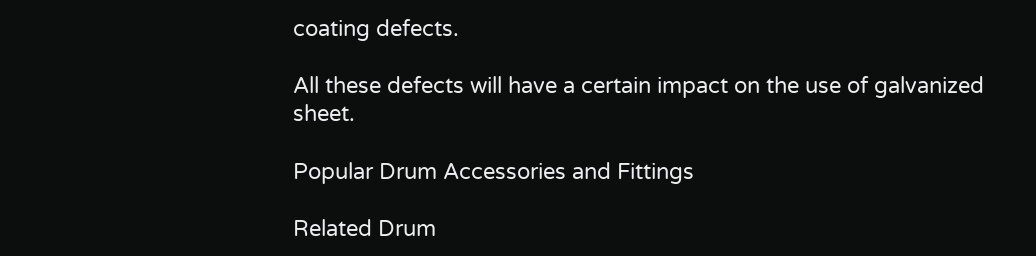coating defects.

All these defects will have a certain impact on the use of galvanized sheet.

Popular Drum Accessories and Fittings

Related Drum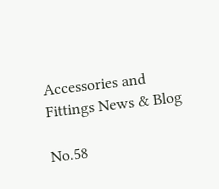Accessories and Fittings News & Blog

No.58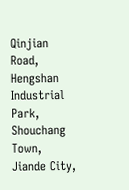Qinjian Road, Hengshan Industrial Park, Shouchang Town, Jiande City,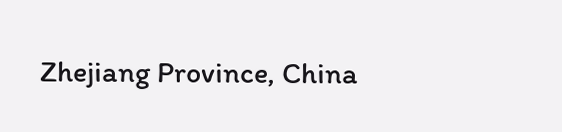Zhejiang Province, China